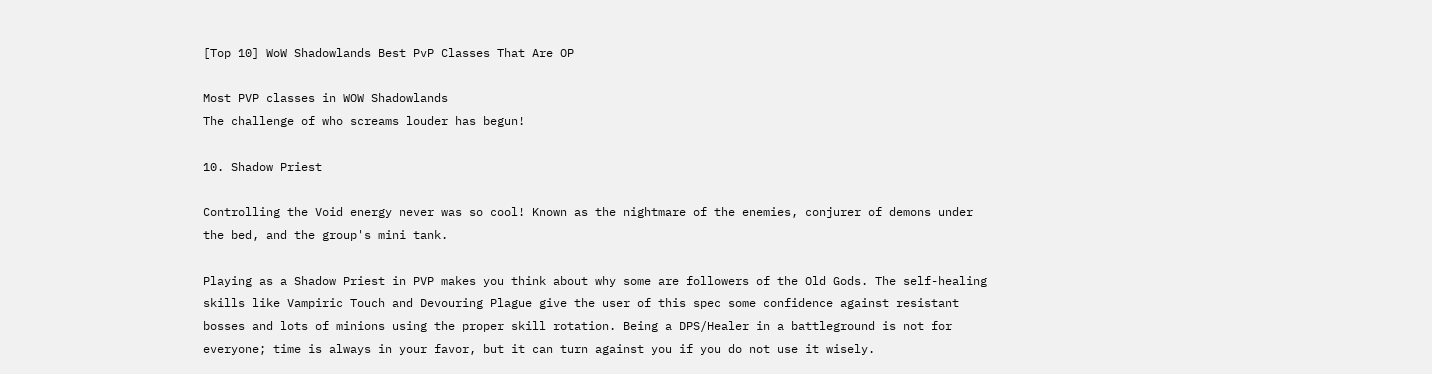[Top 10] WoW Shadowlands Best PvP Classes That Are OP

Most PVP classes in WOW Shadowlands
The challenge of who screams louder has begun!

10. Shadow Priest

Controlling the Void energy never was so cool! Known as the nightmare of the enemies, conjurer of demons under the bed, and the group's mini tank.

Playing as a Shadow Priest in PVP makes you think about why some are followers of the Old Gods. The self-healing skills like Vampiric Touch and Devouring Plague give the user of this spec some confidence against resistant bosses and lots of minions using the proper skill rotation. Being a DPS/Healer in a battleground is not for everyone; time is always in your favor, but it can turn against you if you do not use it wisely.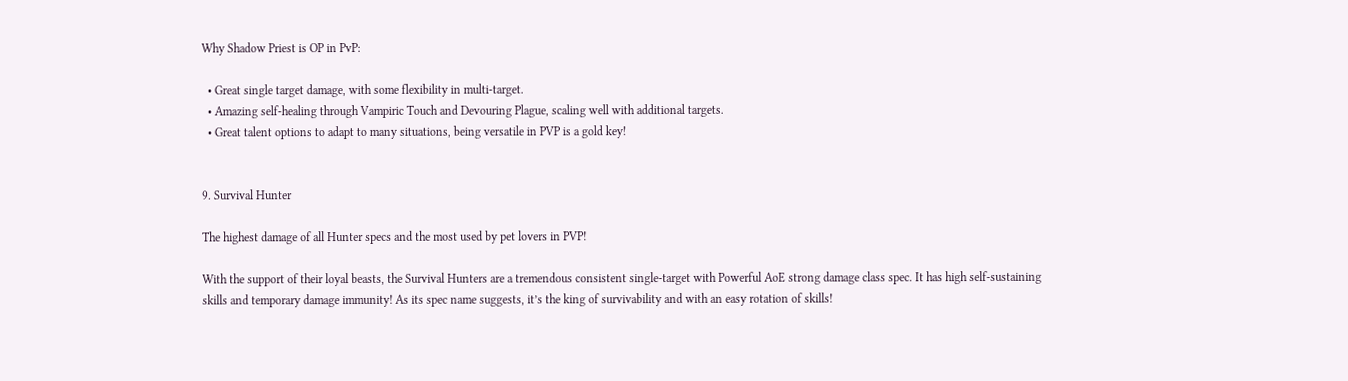Why Shadow Priest is OP in PvP:

  • Great single target damage, with some flexibility in multi-target.
  • Amazing self-healing through Vampiric Touch and Devouring Plague, scaling well with additional targets.
  • Great talent options to adapt to many situations, being versatile in PVP is a gold key!


9. Survival Hunter

The highest damage of all Hunter specs and the most used by pet lovers in PVP!

With the support of their loyal beasts, the Survival Hunters are a tremendous consistent single-target with Powerful AoE strong damage class spec. It has high self-sustaining skills and temporary damage immunity! As its spec name suggests, it’s the king of survivability and with an easy rotation of skills!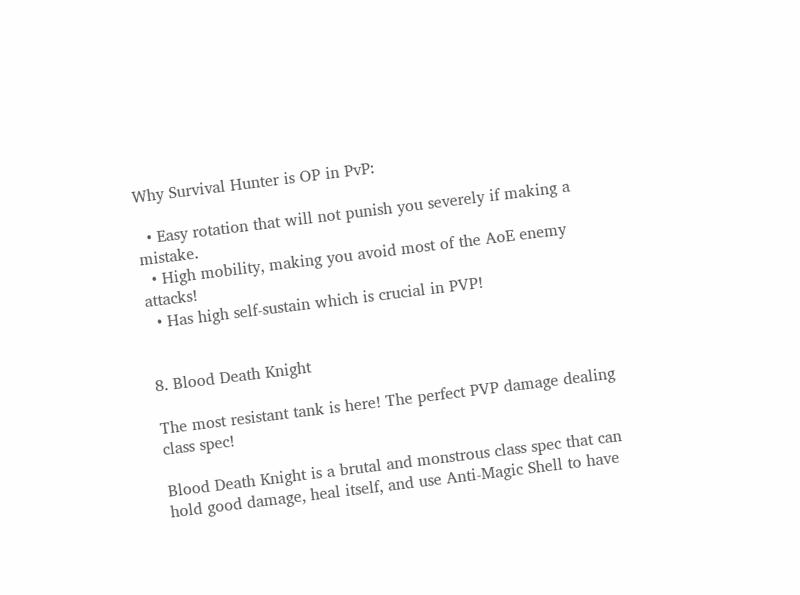Why Survival Hunter is OP in PvP:

  • Easy rotation that will not punish you severely if making a mistake.
  • High mobility, making you avoid most of the AoE enemy attacks!
  • Has high self-sustain which is crucial in PVP!


8. Blood Death Knight

The most resistant tank is here! The perfect PVP damage dealing class spec!

Blood Death Knight is a brutal and monstrous class spec that can hold good damage, heal itself, and use Anti-Magic Shell to have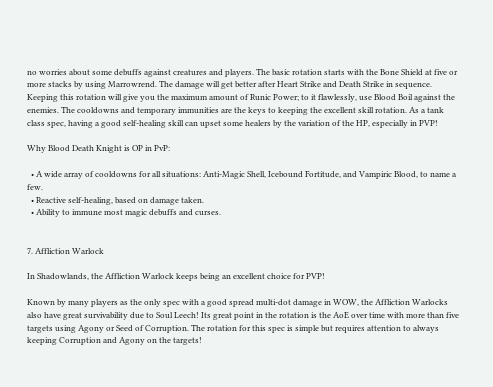no worries about some debuffs against creatures and players. The basic rotation starts with the Bone Shield at five or more stacks by using Marrowrend. The damage will get better after Heart Strike and Death Strike in sequence. Keeping this rotation will give you the maximum amount of Runic Power; to it flawlessly, use Blood Boil against the enemies. The cooldowns and temporary immunities are the keys to keeping the excellent skill rotation. As a tank class spec, having a good self-healing skill can upset some healers by the variation of the HP, especially in PVP!

Why Blood Death Knight is OP in PvP:

  • A wide array of cooldowns for all situations: Anti-Magic Shell, Icebound Fortitude, and Vampiric Blood, to name a few.
  • Reactive self-healing, based on damage taken.
  • Ability to immune most magic debuffs and curses.


7. Affliction Warlock

In Shadowlands, the Affliction Warlock keeps being an excellent choice for PVP!

Known by many players as the only spec with a good spread multi-dot damage in WOW, the Affliction Warlocks also have great survivability due to Soul Leech! Its great point in the rotation is the AoE over time with more than five targets using Agony or Seed of Corruption. The rotation for this spec is simple but requires attention to always keeping Corruption and Agony on the targets!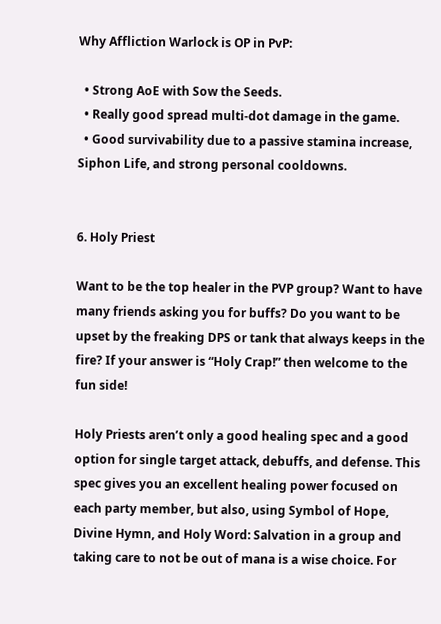Why Affliction Warlock is OP in PvP:

  • Strong AoE with Sow the Seeds.
  • Really good spread multi-dot damage in the game.
  • Good survivability due to a passive stamina increase, Siphon Life, and strong personal cooldowns.


6. Holy Priest

Want to be the top healer in the PVP group? Want to have many friends asking you for buffs? Do you want to be upset by the freaking DPS or tank that always keeps in the fire? If your answer is “Holy Crap!” then welcome to the fun side!

Holy Priests aren’t only a good healing spec and a good option for single target attack, debuffs, and defense. This spec gives you an excellent healing power focused on each party member, but also, using Symbol of Hope, Divine Hymn, and Holy Word: Salvation in a group and taking care to not be out of mana is a wise choice. For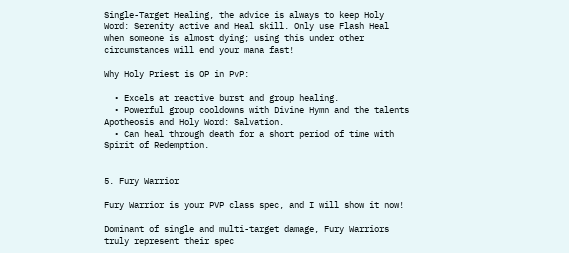Single-Target Healing, the advice is always to keep Holy Word: Serenity active and Heal skill. Only use Flash Heal when someone is almost dying; using this under other circumstances will end your mana fast!

Why Holy Priest is OP in PvP:

  • Excels at reactive burst and group healing.
  • Powerful group cooldowns with Divine Hymn and the talents Apotheosis and Holy Word: Salvation.
  • Can heal through death for a short period of time with Spirit of Redemption.


5. Fury Warrior

Fury Warrior is your PVP class spec, and I will show it now!

Dominant of single and multi-target damage, Fury Warriors truly represent their spec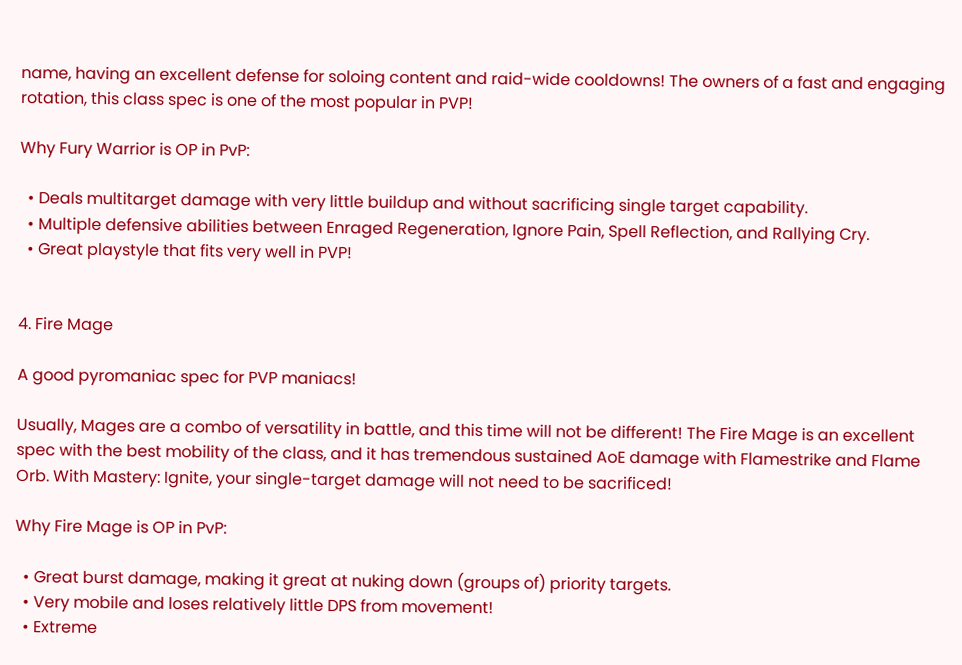name, having an excellent defense for soloing content and raid-wide cooldowns! The owners of a fast and engaging rotation, this class spec is one of the most popular in PVP!

Why Fury Warrior is OP in PvP:

  • Deals multitarget damage with very little buildup and without sacrificing single target capability.
  • Multiple defensive abilities between Enraged Regeneration, Ignore Pain, Spell Reflection, and Rallying Cry.
  • Great playstyle that fits very well in PVP!


4. Fire Mage

A good pyromaniac spec for PVP maniacs!

Usually, Mages are a combo of versatility in battle, and this time will not be different! The Fire Mage is an excellent spec with the best mobility of the class, and it has tremendous sustained AoE damage with Flamestrike and Flame Orb. With Mastery: Ignite, your single-target damage will not need to be sacrificed!

Why Fire Mage is OP in PvP:

  • Great burst damage, making it great at nuking down (groups of) priority targets.
  • Very mobile and loses relatively little DPS from movement!
  • Extreme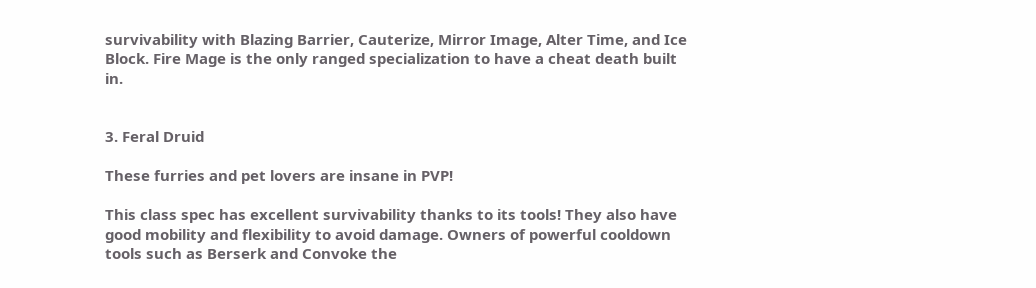survivability with Blazing Barrier, Cauterize, Mirror Image, Alter Time, and Ice Block. Fire Mage is the only ranged specialization to have a cheat death built in.


3. Feral Druid

These furries and pet lovers are insane in PVP!

This class spec has excellent survivability thanks to its tools! They also have good mobility and flexibility to avoid damage. Owners of powerful cooldown tools such as Berserk and Convoke the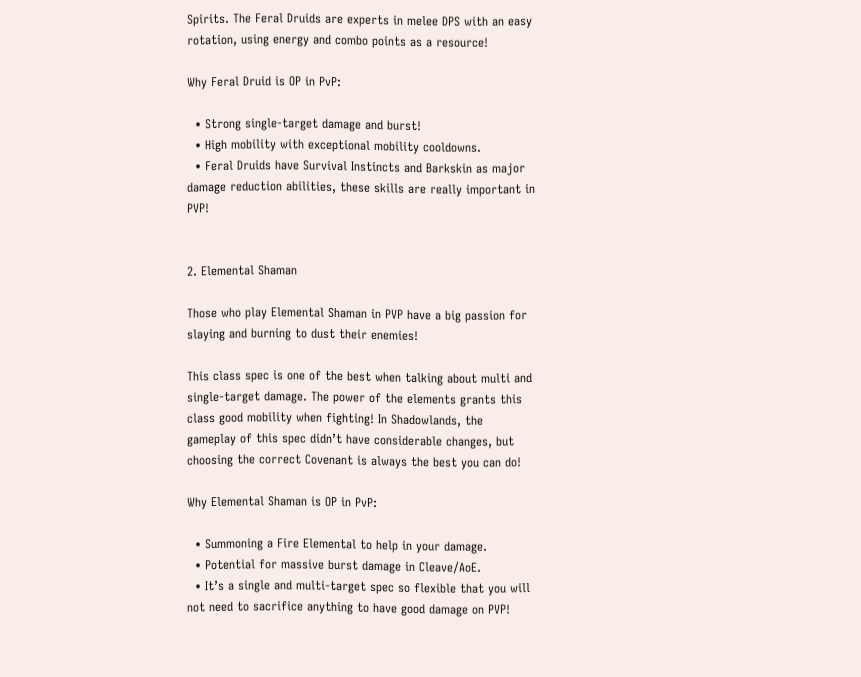Spirits. The Feral Druids are experts in melee DPS with an easy rotation, using energy and combo points as a resource!

Why Feral Druid is OP in PvP:

  • Strong single-target damage and burst!
  • High mobility with exceptional mobility cooldowns.
  • Feral Druids have Survival Instincts and Barkskin as major damage reduction abilities, these skills are really important in PVP!


2. Elemental Shaman

Those who play Elemental Shaman in PVP have a big passion for slaying and burning to dust their enemies!

This class spec is one of the best when talking about multi and single-target damage. The power of the elements grants this class good mobility when fighting! In Shadowlands, the gameplay of this spec didn’t have considerable changes, but choosing the correct Covenant is always the best you can do!

Why Elemental Shaman is OP in PvP:

  • Summoning a Fire Elemental to help in your damage.
  • Potential for massive burst damage in Cleave/AoE.
  • It’s a single and multi-target spec so flexible that you will not need to sacrifice anything to have good damage on PVP!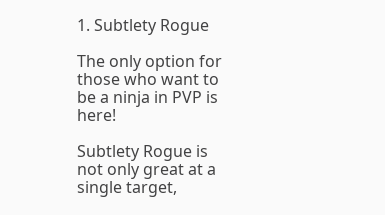1. Subtlety Rogue

The only option for those who want to be a ninja in PVP is here!

Subtlety Rogue is not only great at a single target,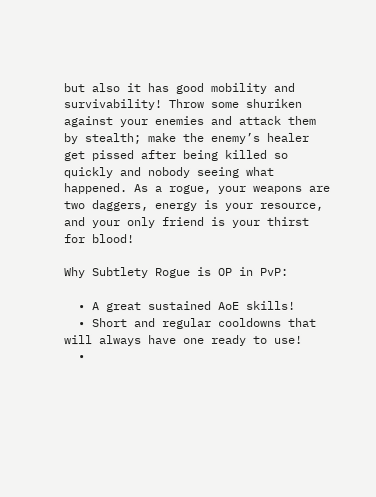but also it has good mobility and survivability! Throw some shuriken against your enemies and attack them by stealth; make the enemy’s healer get pissed after being killed so quickly and nobody seeing what happened. As a rogue, your weapons are two daggers, energy is your resource, and your only friend is your thirst for blood!

Why Subtlety Rogue is OP in PvP:

  • A great sustained AoE skills!
  • Short and regular cooldowns that will always have one ready to use!
  •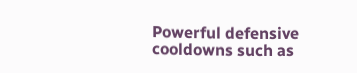Powerful defensive cooldowns such as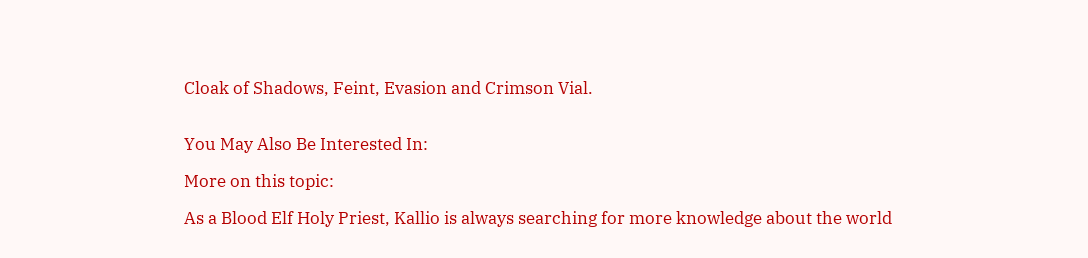Cloak of Shadows, Feint, Evasion and Crimson Vial.


You May Also Be Interested In:

More on this topic:

As a Blood Elf Holy Priest, Kallio is always searching for more knowledge about the world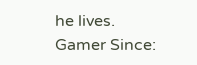he lives.
Gamer Since: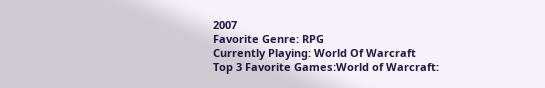2007
Favorite Genre: RPG
Currently Playing: World Of Warcraft
Top 3 Favorite Games:World of Warcraft: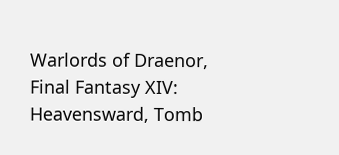Warlords of Draenor, Final Fantasy XIV: Heavensward, Tomb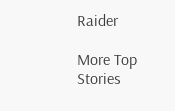Raider

More Top Stories